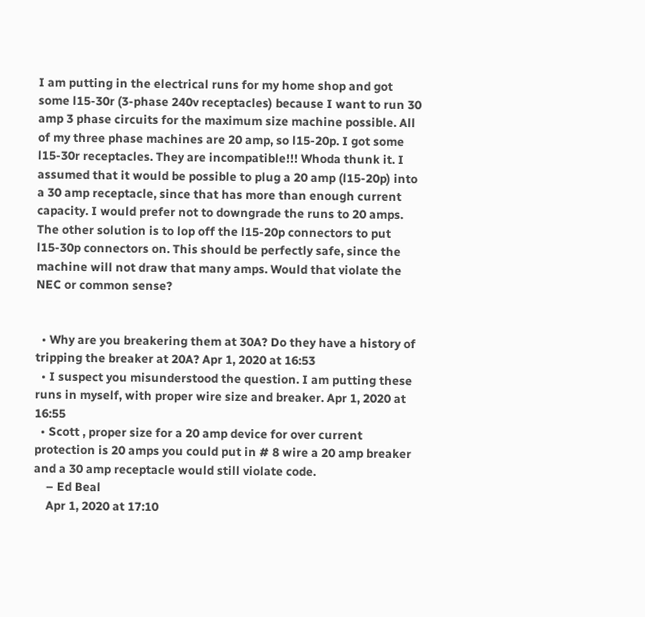I am putting in the electrical runs for my home shop and got some l15-30r (3-phase 240v receptacles) because I want to run 30 amp 3 phase circuits for the maximum size machine possible. All of my three phase machines are 20 amp, so l15-20p. I got some l15-30r receptacles. They are incompatible!!! Whoda thunk it. I assumed that it would be possible to plug a 20 amp (l15-20p) into a 30 amp receptacle, since that has more than enough current capacity. I would prefer not to downgrade the runs to 20 amps. The other solution is to lop off the l15-20p connectors to put l15-30p connectors on. This should be perfectly safe, since the machine will not draw that many amps. Would that violate the NEC or common sense?


  • Why are you breakering them at 30A? Do they have a history of tripping the breaker at 20A? Apr 1, 2020 at 16:53
  • I suspect you misunderstood the question. I am putting these runs in myself, with proper wire size and breaker. Apr 1, 2020 at 16:55
  • Scott , proper size for a 20 amp device for over current protection is 20 amps you could put in # 8 wire a 20 amp breaker and a 30 amp receptacle would still violate code.
    – Ed Beal
    Apr 1, 2020 at 17:10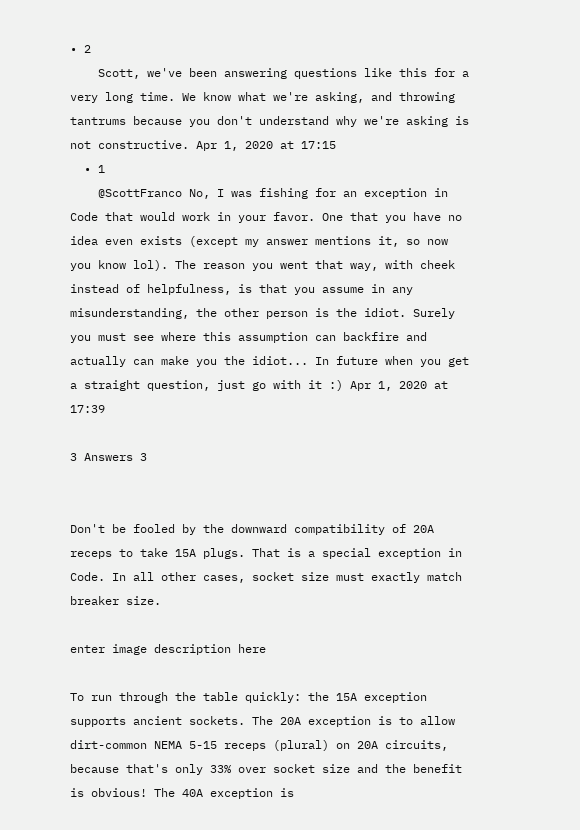• 2
    Scott, we've been answering questions like this for a very long time. We know what we're asking, and throwing tantrums because you don't understand why we're asking is not constructive. Apr 1, 2020 at 17:15
  • 1
    @ScottFranco No, I was fishing for an exception in Code that would work in your favor. One that you have no idea even exists (except my answer mentions it, so now you know lol). The reason you went that way, with cheek instead of helpfulness, is that you assume in any misunderstanding, the other person is the idiot. Surely you must see where this assumption can backfire and actually can make you the idiot... In future when you get a straight question, just go with it :) Apr 1, 2020 at 17:39

3 Answers 3


Don't be fooled by the downward compatibility of 20A receps to take 15A plugs. That is a special exception in Code. In all other cases, socket size must exactly match breaker size.

enter image description here

To run through the table quickly: the 15A exception supports ancient sockets. The 20A exception is to allow dirt-common NEMA 5-15 receps (plural) on 20A circuits, because that's only 33% over socket size and the benefit is obvious! The 40A exception is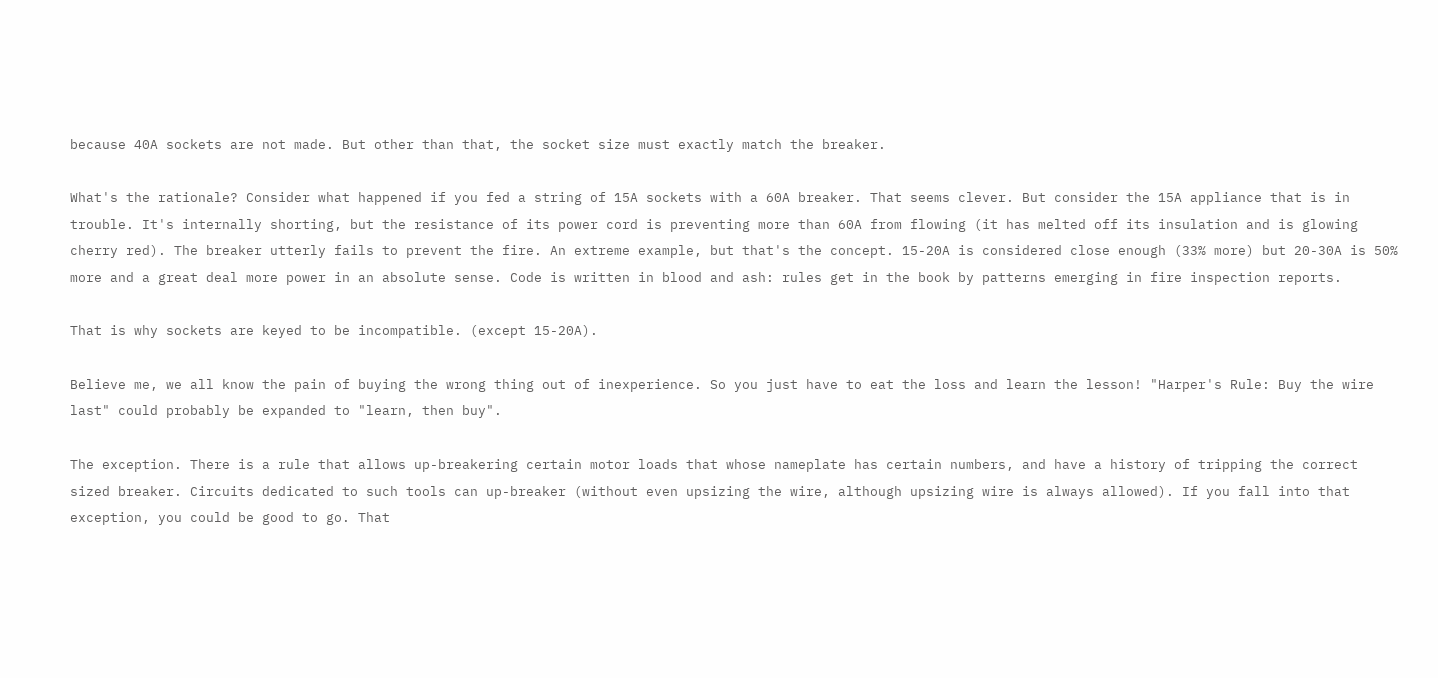because 40A sockets are not made. But other than that, the socket size must exactly match the breaker.

What's the rationale? Consider what happened if you fed a string of 15A sockets with a 60A breaker. That seems clever. But consider the 15A appliance that is in trouble. It's internally shorting, but the resistance of its power cord is preventing more than 60A from flowing (it has melted off its insulation and is glowing cherry red). The breaker utterly fails to prevent the fire. An extreme example, but that's the concept. 15-20A is considered close enough (33% more) but 20-30A is 50% more and a great deal more power in an absolute sense. Code is written in blood and ash: rules get in the book by patterns emerging in fire inspection reports.

That is why sockets are keyed to be incompatible. (except 15-20A).

Believe me, we all know the pain of buying the wrong thing out of inexperience. So you just have to eat the loss and learn the lesson! "Harper's Rule: Buy the wire last" could probably be expanded to "learn, then buy".

The exception. There is a rule that allows up-breakering certain motor loads that whose nameplate has certain numbers, and have a history of tripping the correct sized breaker. Circuits dedicated to such tools can up-breaker (without even upsizing the wire, although upsizing wire is always allowed). If you fall into that exception, you could be good to go. That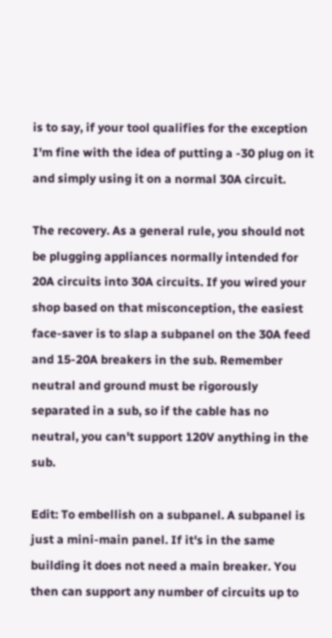is to say, if your tool qualifies for the exception I'm fine with the idea of putting a -30 plug on it and simply using it on a normal 30A circuit.

The recovery. As a general rule, you should not be plugging appliances normally intended for 20A circuits into 30A circuits. If you wired your shop based on that misconception, the easiest face-saver is to slap a subpanel on the 30A feed and 15-20A breakers in the sub. Remember neutral and ground must be rigorously separated in a sub, so if the cable has no neutral, you can't support 120V anything in the sub.

Edit: To embellish on a subpanel. A subpanel is just a mini-main panel. If it's in the same building it does not need a main breaker. You then can support any number of circuits up to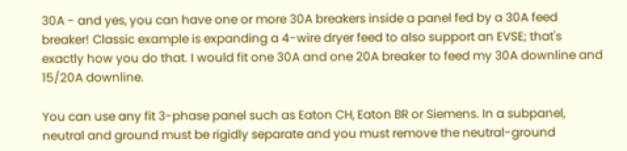30A - and yes, you can have one or more 30A breakers inside a panel fed by a 30A feed breaker! Classic example is expanding a 4-wire dryer feed to also support an EVSE; that's exactly how you do that. I would fit one 30A and one 20A breaker to feed my 30A downline and 15/20A downline.

You can use any fit 3-phase panel such as Eaton CH, Eaton BR or Siemens. In a subpanel, neutral and ground must be rigidly separate and you must remove the neutral-ground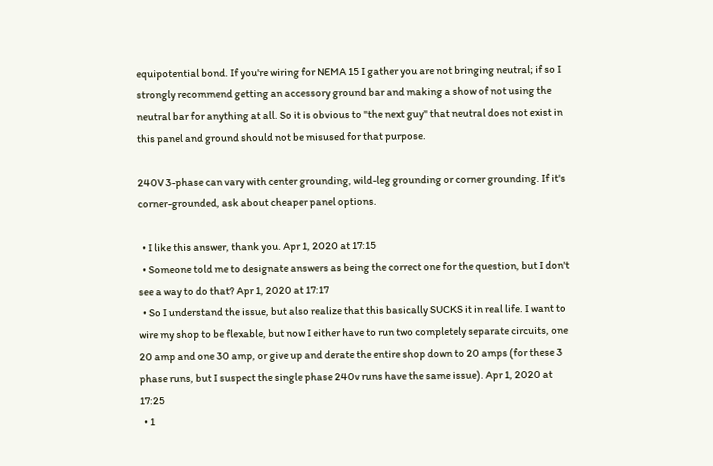equipotential bond. If you're wiring for NEMA 15 I gather you are not bringing neutral; if so I strongly recommend getting an accessory ground bar and making a show of not using the neutral bar for anything at all. So it is obvious to "the next guy" that neutral does not exist in this panel and ground should not be misused for that purpose.

240V 3-phase can vary with center grounding, wild-leg grounding or corner grounding. If it's corner-grounded, ask about cheaper panel options.

  • I like this answer, thank you. Apr 1, 2020 at 17:15
  • Someone told me to designate answers as being the correct one for the question, but I don't see a way to do that? Apr 1, 2020 at 17:17
  • So I understand the issue, but also realize that this basically SUCKS it in real life. I want to wire my shop to be flexable, but now I either have to run two completely separate circuits, one 20 amp and one 30 amp, or give up and derate the entire shop down to 20 amps (for these 3 phase runs, but I suspect the single phase 240v runs have the same issue). Apr 1, 2020 at 17:25
  • 1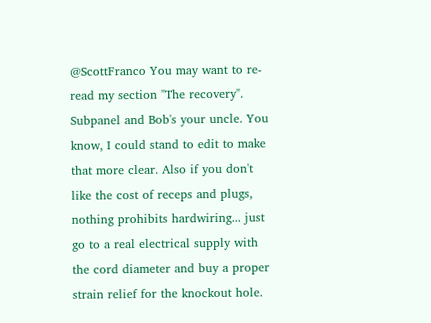@ScottFranco You may want to re-read my section "The recovery". Subpanel and Bob's your uncle. You know, I could stand to edit to make that more clear. Also if you don't like the cost of receps and plugs, nothing prohibits hardwiring... just go to a real electrical supply with the cord diameter and buy a proper strain relief for the knockout hole.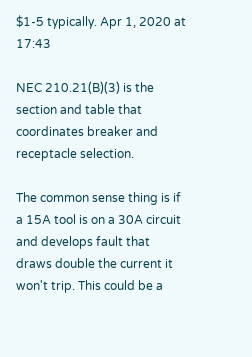$1-5 typically. Apr 1, 2020 at 17:43

NEC 210.21(B)(3) is the section and table that coordinates breaker and receptacle selection.

The common sense thing is if a 15A tool is on a 30A circuit and develops fault that draws double the current it won't trip. This could be a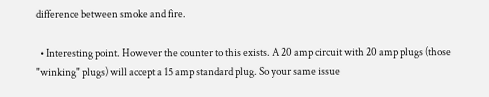difference between smoke and fire.

  • Interesting point. However the counter to this exists. A 20 amp circuit with 20 amp plugs (those "winking" plugs) will accept a 15 amp standard plug. So your same issue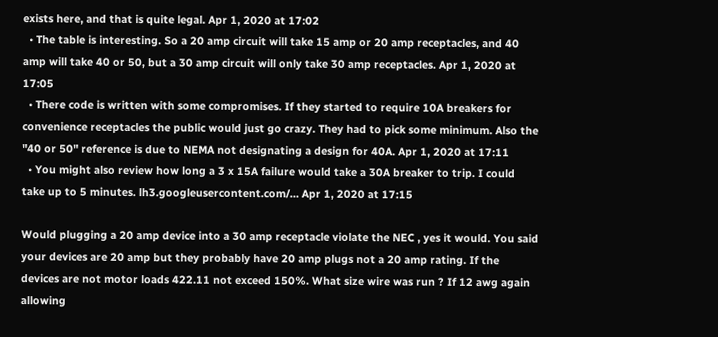exists here, and that is quite legal. Apr 1, 2020 at 17:02
  • The table is interesting. So a 20 amp circuit will take 15 amp or 20 amp receptacles, and 40 amp will take 40 or 50, but a 30 amp circuit will only take 30 amp receptacles. Apr 1, 2020 at 17:05
  • There code is written with some compromises. If they started to require 10A breakers for convenience receptacles the public would just go crazy. They had to pick some minimum. Also the "40 or 50" reference is due to NEMA not designating a design for 40A. Apr 1, 2020 at 17:11
  • You might also review how long a 3 x 15A failure would take a 30A breaker to trip. I could take up to 5 minutes. lh3.googleusercontent.com/… Apr 1, 2020 at 17:15

Would plugging a 20 amp device into a 30 amp receptacle violate the NEC , yes it would. You said your devices are 20 amp but they probably have 20 amp plugs not a 20 amp rating. If the devices are not motor loads 422.11 not exceed 150%. What size wire was run ? If 12 awg again allowing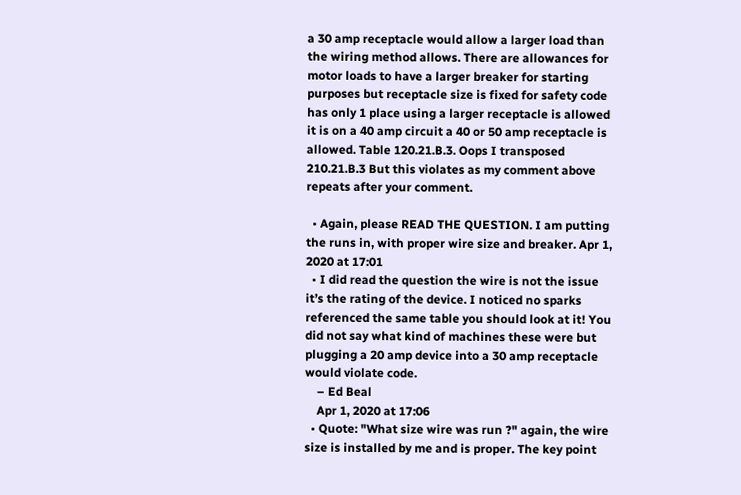a 30 amp receptacle would allow a larger load than the wiring method allows. There are allowances for motor loads to have a larger breaker for starting purposes but receptacle size is fixed for safety code has only 1 place using a larger receptacle is allowed it is on a 40 amp circuit a 40 or 50 amp receptacle is allowed. Table 120.21.B.3. Oops I transposed 210.21.B.3 But this violates as my comment above repeats after your comment.

  • Again, please READ THE QUESTION. I am putting the runs in, with proper wire size and breaker. Apr 1, 2020 at 17:01
  • I did read the question the wire is not the issue it’s the rating of the device. I noticed no sparks referenced the same table you should look at it! You did not say what kind of machines these were but plugging a 20 amp device into a 30 amp receptacle would violate code.
    – Ed Beal
    Apr 1, 2020 at 17:06
  • Quote: "What size wire was run ?" again, the wire size is installed by me and is proper. The key point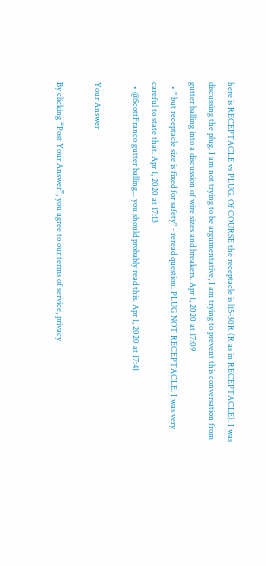here is RECEPTACLE vs PLUG. Of COURSE the receptacle is l15-30R (R as in RECEPTACLE). I was discussing the plug. I am not trying to be argumentative, I am trying to prevent this conversation from gutter balling into a discussion of wire sizes and breakers. Apr 1, 2020 at 17:09
  • " but receptacle size is fixed for safety" - reread question. PLUG NOT RECEPTACLE. I was very careful to state that. Apr 1, 2020 at 17:13
  • @ScottFranco gutter balling... you should probably read this. Apr 1, 2020 at 17:41

Your Answer

By clicking “Post Your Answer”, you agree to our terms of service, privacy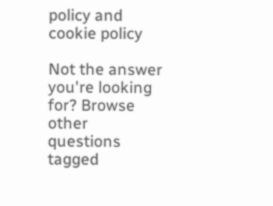policy and cookie policy

Not the answer you're looking for? Browse other questions tagged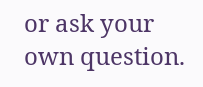or ask your own question.